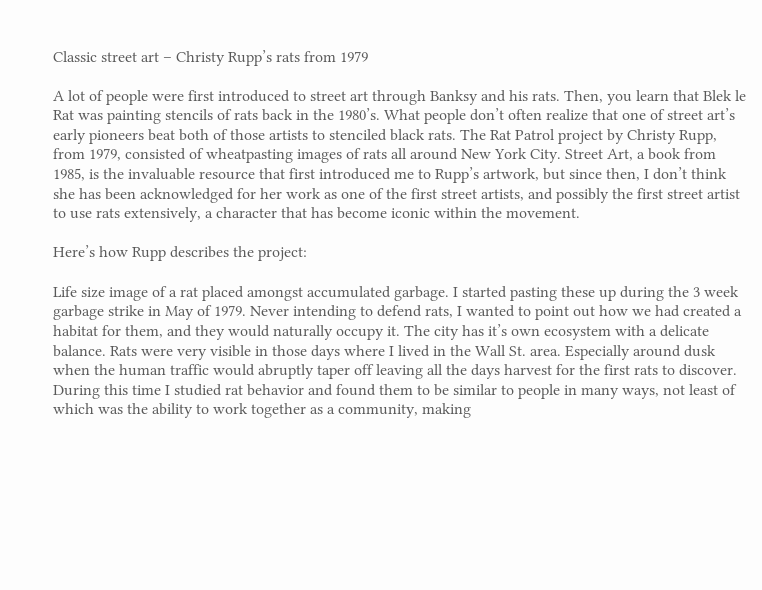Classic street art – Christy Rupp’s rats from 1979

A lot of people were first introduced to street art through Banksy and his rats. Then, you learn that Blek le Rat was painting stencils of rats back in the 1980’s. What people don’t often realize that one of street art’s early pioneers beat both of those artists to stenciled black rats. The Rat Patrol project by Christy Rupp, from 1979, consisted of wheatpasting images of rats all around New York City. Street Art, a book from 1985, is the invaluable resource that first introduced me to Rupp’s artwork, but since then, I don’t think she has been acknowledged for her work as one of the first street artists, and possibly the first street artist to use rats extensively, a character that has become iconic within the movement.

Here’s how Rupp describes the project:

Life size image of a rat placed amongst accumulated garbage. I started pasting these up during the 3 week garbage strike in May of 1979. Never intending to defend rats, I wanted to point out how we had created a habitat for them, and they would naturally occupy it. The city has it’s own ecosystem with a delicate balance. Rats were very visible in those days where I lived in the Wall St. area. Especially around dusk when the human traffic would abruptly taper off leaving all the days harvest for the first rats to discover. During this time I studied rat behavior and found them to be similar to people in many ways, not least of which was the ability to work together as a community, making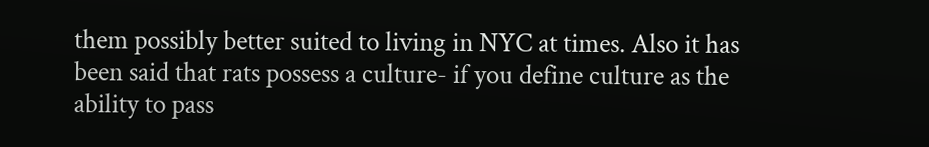them possibly better suited to living in NYC at times. Also it has been said that rats possess a culture- if you define culture as the ability to pass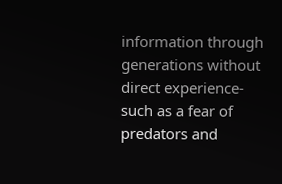information through generations without direct experience- such as a fear of predators and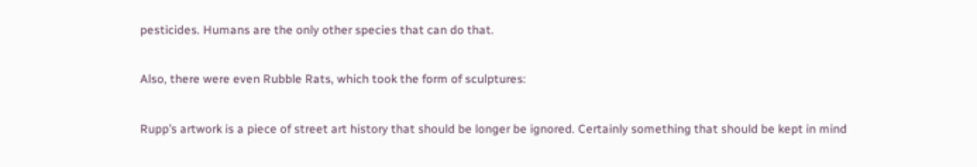pesticides. Humans are the only other species that can do that.

Also, there were even Rubble Rats, which took the form of sculptures:

Rupp’s artwork is a piece of street art history that should be longer be ignored. Certainly something that should be kept in mind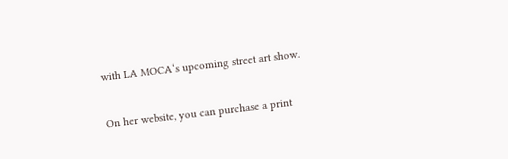with LA MOCA‘s upcoming street art show.

On her website, you can purchase a print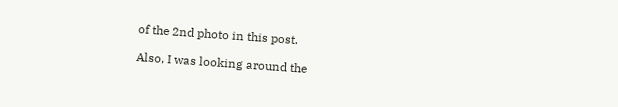of the 2nd photo in this post.

Also, I was looking around the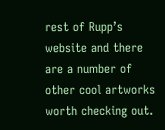rest of Rupp’s website and there are a number of other cool artworks worth checking out.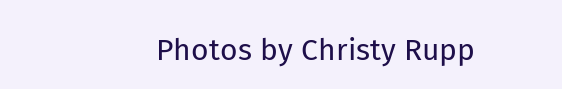Photos by Christy Rupp